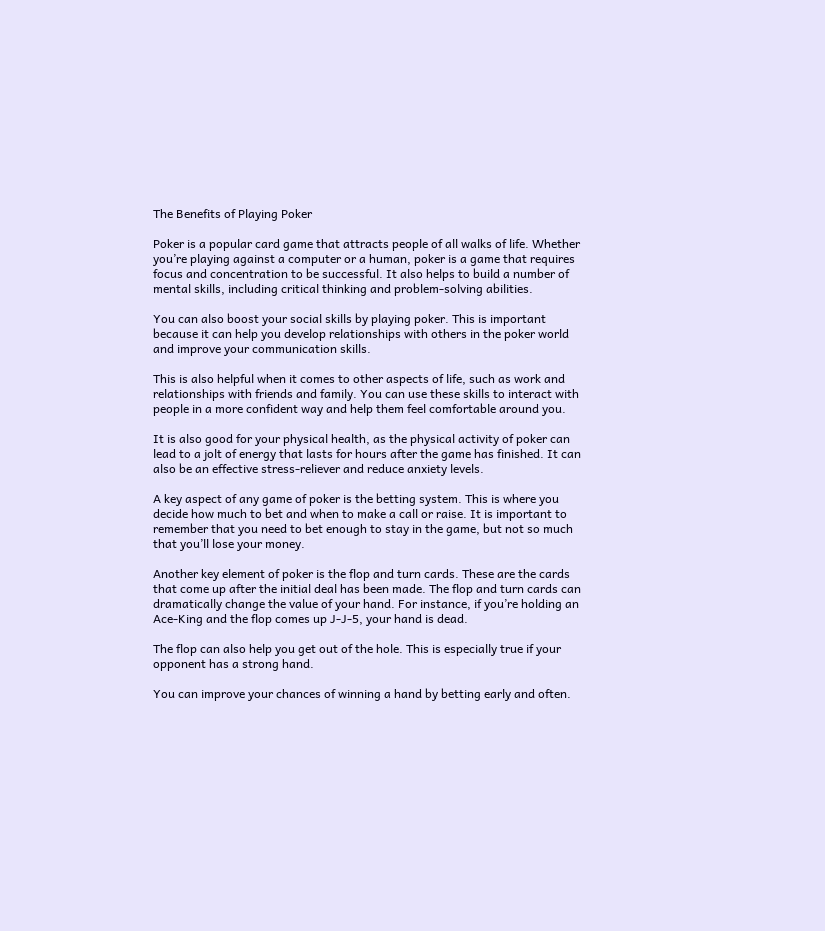The Benefits of Playing Poker

Poker is a popular card game that attracts people of all walks of life. Whether you’re playing against a computer or a human, poker is a game that requires focus and concentration to be successful. It also helps to build a number of mental skills, including critical thinking and problem-solving abilities.

You can also boost your social skills by playing poker. This is important because it can help you develop relationships with others in the poker world and improve your communication skills.

This is also helpful when it comes to other aspects of life, such as work and relationships with friends and family. You can use these skills to interact with people in a more confident way and help them feel comfortable around you.

It is also good for your physical health, as the physical activity of poker can lead to a jolt of energy that lasts for hours after the game has finished. It can also be an effective stress-reliever and reduce anxiety levels.

A key aspect of any game of poker is the betting system. This is where you decide how much to bet and when to make a call or raise. It is important to remember that you need to bet enough to stay in the game, but not so much that you’ll lose your money.

Another key element of poker is the flop and turn cards. These are the cards that come up after the initial deal has been made. The flop and turn cards can dramatically change the value of your hand. For instance, if you’re holding an Ace-King and the flop comes up J-J-5, your hand is dead.

The flop can also help you get out of the hole. This is especially true if your opponent has a strong hand.

You can improve your chances of winning a hand by betting early and often.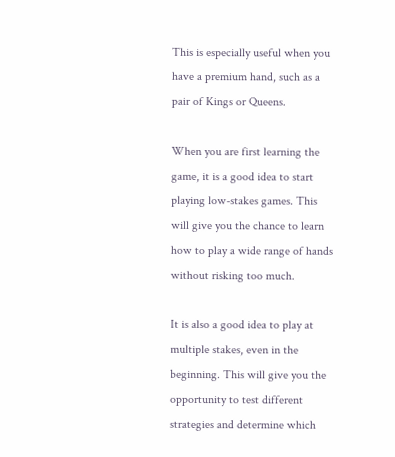This is especially useful when you have a premium hand, such as a pair of Kings or Queens.

When you are first learning the game, it is a good idea to start playing low-stakes games. This will give you the chance to learn how to play a wide range of hands without risking too much.

It is also a good idea to play at multiple stakes, even in the beginning. This will give you the opportunity to test different strategies and determine which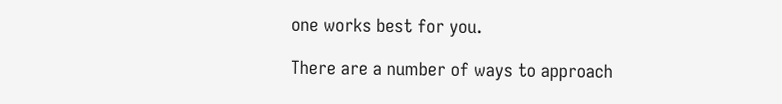one works best for you.

There are a number of ways to approach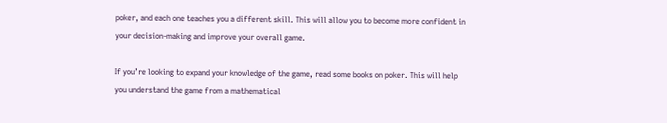poker, and each one teaches you a different skill. This will allow you to become more confident in your decision-making and improve your overall game.

If you’re looking to expand your knowledge of the game, read some books on poker. This will help you understand the game from a mathematical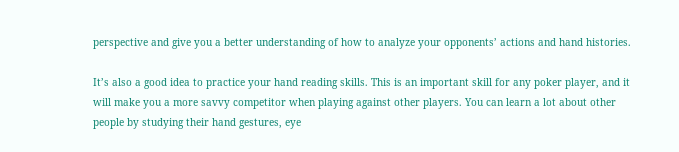perspective and give you a better understanding of how to analyze your opponents’ actions and hand histories.

It’s also a good idea to practice your hand reading skills. This is an important skill for any poker player, and it will make you a more savvy competitor when playing against other players. You can learn a lot about other people by studying their hand gestures, eye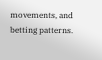movements, and betting patterns.